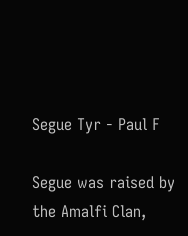Segue Tyr - Paul F

Segue was raised by the Amalfi Clan,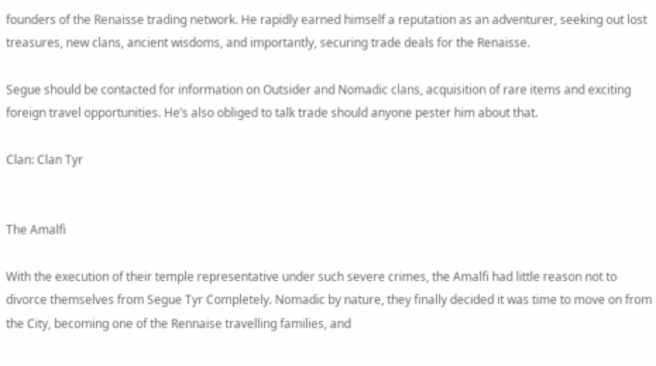founders of the Renaisse trading network. He rapidly earned himself a reputation as an adventurer, seeking out lost treasures, new clans, ancient wisdoms, and importantly, securing trade deals for the Renaisse.

Segue should be contacted for information on Outsider and Nomadic clans, acquisition of rare items and exciting foreign travel opportunities. He’s also obliged to talk trade should anyone pester him about that.

Clan: Clan Tyr


The Amalfi

With the execution of their temple representative under such severe crimes, the Amalfi had little reason not to divorce themselves from Segue Tyr Completely. Nomadic by nature, they finally decided it was time to move on from the City, becoming one of the Rennaise travelling families, and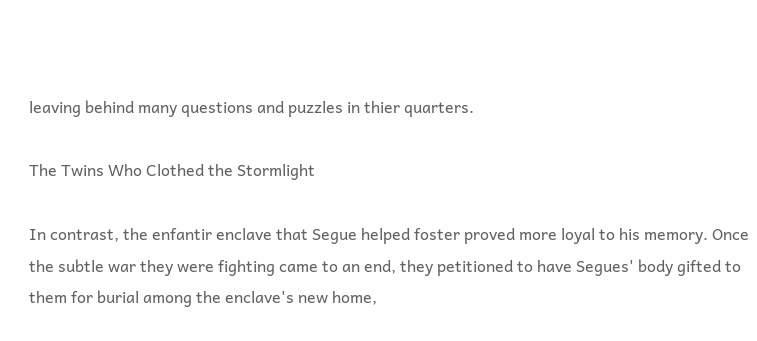leaving behind many questions and puzzles in thier quarters.

The Twins Who Clothed the Stormlight

In contrast, the enfantir enclave that Segue helped foster proved more loyal to his memory. Once the subtle war they were fighting came to an end, they petitioned to have Segues' body gifted to them for burial among the enclave's new home,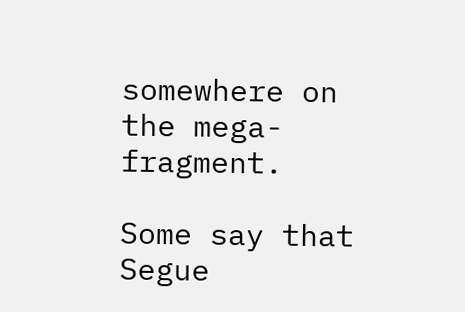somewhere on the mega-fragment.

Some say that Segue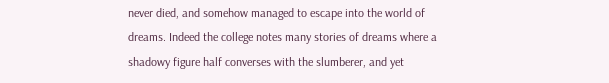never died, and somehow managed to escape into the world of dreams. Indeed the college notes many stories of dreams where a shadowy figure half converses with the slumberer, and yet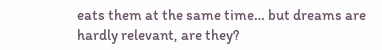eats them at the same time… but dreams are hardly relevant, are they?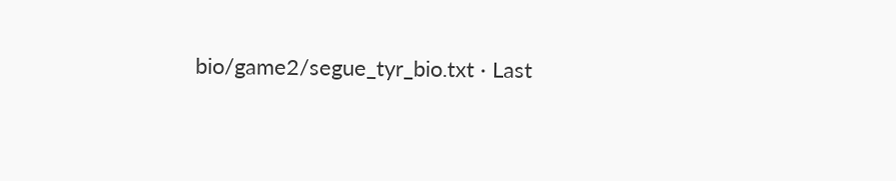bio/game2/segue_tyr_bio.txt · Last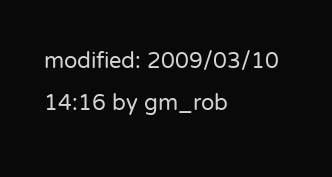modified: 2009/03/10 14:16 by gm_rob